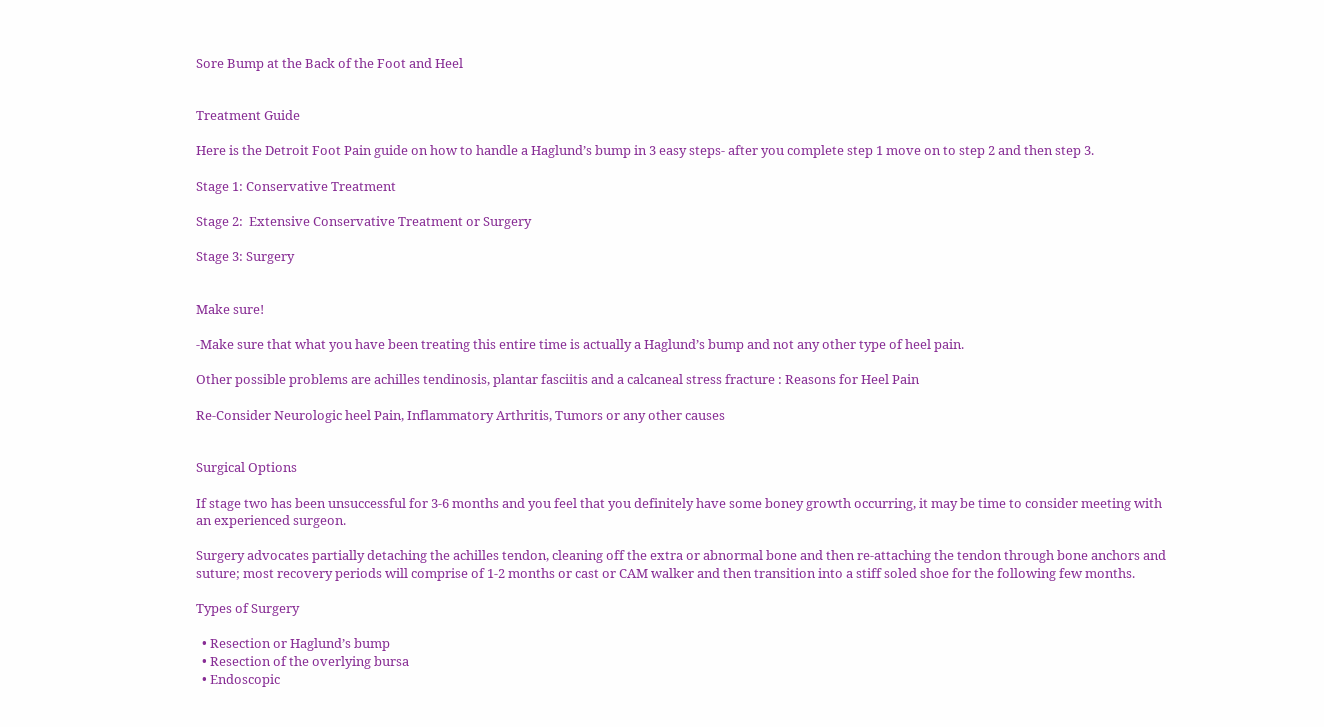Sore Bump at the Back of the Foot and Heel


Treatment Guide

Here is the Detroit Foot Pain guide on how to handle a Haglund’s bump in 3 easy steps- after you complete step 1 move on to step 2 and then step 3.

Stage 1: Conservative Treatment

Stage 2:  Extensive Conservative Treatment or Surgery

Stage 3: Surgery


Make sure!

-Make sure that what you have been treating this entire time is actually a Haglund’s bump and not any other type of heel pain.

Other possible problems are achilles tendinosis, plantar fasciitis and a calcaneal stress fracture : Reasons for Heel Pain

Re-Consider Neurologic heel Pain, Inflammatory Arthritis, Tumors or any other causes


Surgical Options

If stage two has been unsuccessful for 3-6 months and you feel that you definitely have some boney growth occurring, it may be time to consider meeting with an experienced surgeon.

Surgery advocates partially detaching the achilles tendon, cleaning off the extra or abnormal bone and then re-attaching the tendon through bone anchors and suture; most recovery periods will comprise of 1-2 months or cast or CAM walker and then transition into a stiff soled shoe for the following few months.

Types of Surgery

  • Resection or Haglund’s bump
  • Resection of the overlying bursa
  • Endoscopic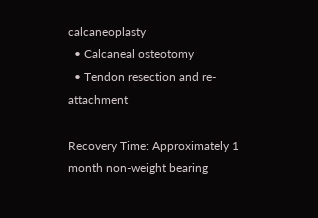calcaneoplasty
  • Calcaneal osteotomy
  • Tendon resection and re-attachment

Recovery Time: Approximately 1 month non-weight bearing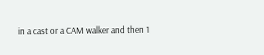in a cast or a CAM walker and then 1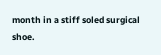month in a stiff soled surgical shoe.